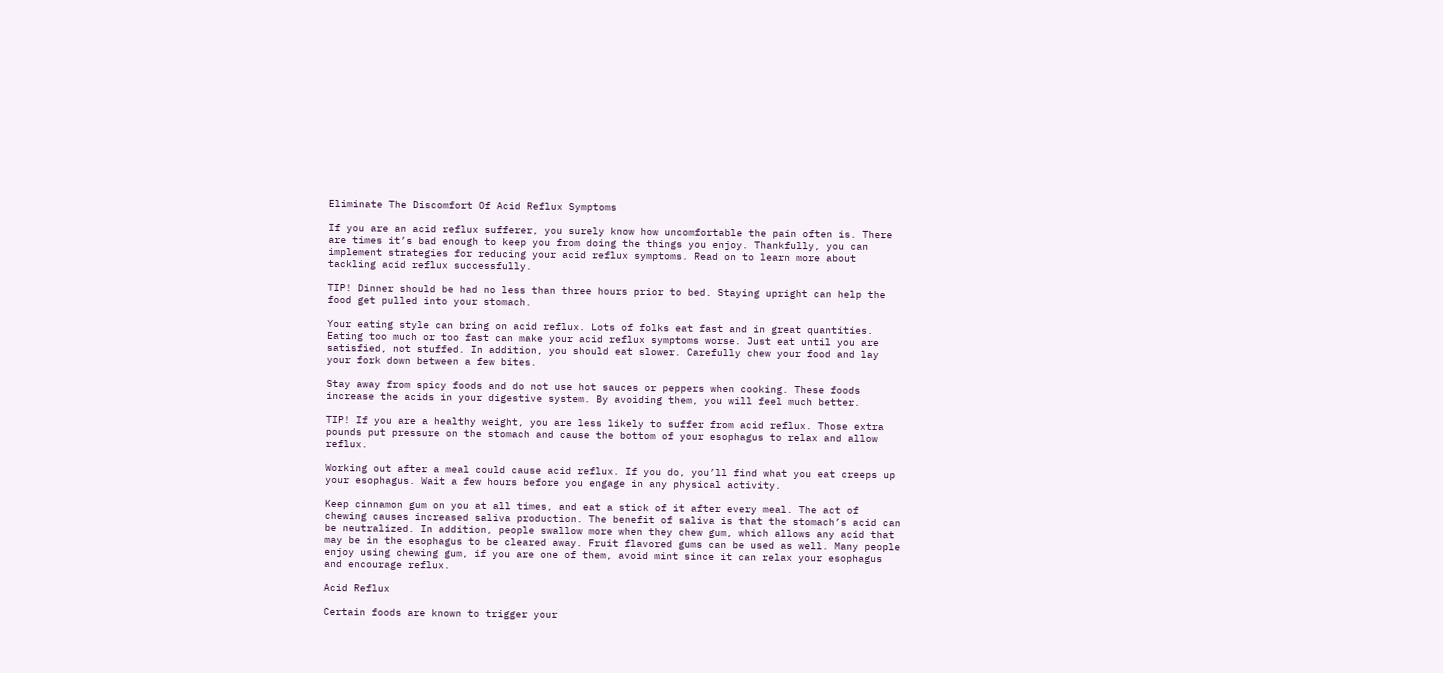Eliminate The Discomfort Of Acid Reflux Symptoms

If you are an acid reflux sufferer, you surely know how uncomfortable the pain often is. There are times it’s bad enough to keep you from doing the things you enjoy. Thankfully, you can implement strategies for reducing your acid reflux symptoms. Read on to learn more about tackling acid reflux successfully.

TIP! Dinner should be had no less than three hours prior to bed. Staying upright can help the food get pulled into your stomach.

Your eating style can bring on acid reflux. Lots of folks eat fast and in great quantities. Eating too much or too fast can make your acid reflux symptoms worse. Just eat until you are satisfied, not stuffed. In addition, you should eat slower. Carefully chew your food and lay your fork down between a few bites.

Stay away from spicy foods and do not use hot sauces or peppers when cooking. These foods increase the acids in your digestive system. By avoiding them, you will feel much better.

TIP! If you are a healthy weight, you are less likely to suffer from acid reflux. Those extra pounds put pressure on the stomach and cause the bottom of your esophagus to relax and allow reflux.

Working out after a meal could cause acid reflux. If you do, you’ll find what you eat creeps up your esophagus. Wait a few hours before you engage in any physical activity.

Keep cinnamon gum on you at all times, and eat a stick of it after every meal. The act of chewing causes increased saliva production. The benefit of saliva is that the stomach’s acid can be neutralized. In addition, people swallow more when they chew gum, which allows any acid that may be in the esophagus to be cleared away. Fruit flavored gums can be used as well. Many people enjoy using chewing gum, if you are one of them, avoid mint since it can relax your esophagus and encourage reflux.

Acid Reflux

Certain foods are known to trigger your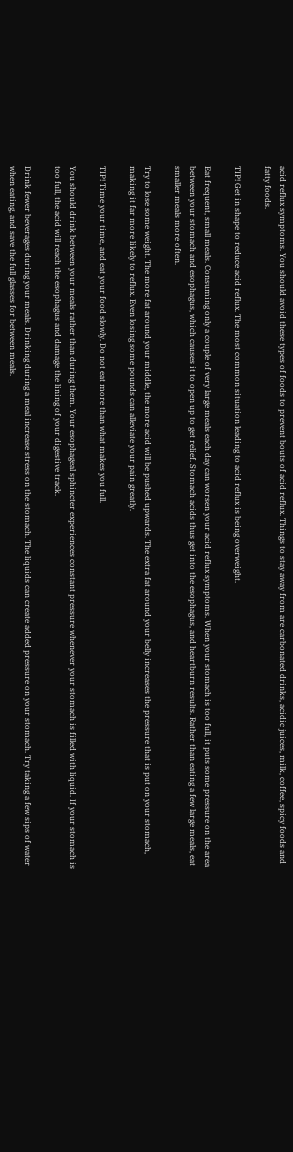acid reflux symptoms. You should avoid these types of foods to prevent bouts of acid reflux. Things to stay away from are carbonated drinks, acidic juices, milk, coffee, spicy foods and fatty foods.

TIP! Get in shape to reduce acid reflux. The most common situation leading to acid reflux is being overweight.

Eat frequent, small meals. Consuming only a couple of very large meals each day can worsen your acid reflux symptoms. When your stomach is too full, it puts some pressure on the area between your stomach and esophagus, which causes it to open up to get relief. Stomach acids thus get into the esophagus, and heartburn results. Rather than eating a few large meals, eat smaller meals more often.

Try to lose some weight. The more fat around your middle, the more acid will be pushed upwards. The extra fat around your belly increases the pressure that is put on your stomach, making it far more likely to reflux. Even losing some pounds can alleviate your pain greatly.

TIP! Time your time, and eat your food slowly. Do not eat more than what makes you full.

You should drink between your meals rather than during them. Your esophageal sphincter experiences constant pressure whenever your stomach is filled with liquid. If your stomach is too full, the acid will reach the esophagus and damage the lining of your digestive track.

Drink fewer beverages during your meals. Drinking during a meal increase stress on the stomach. The liquids can create added pressure on your stomach. Try taking a few sips of water when eating, and save the full glasses for between meals.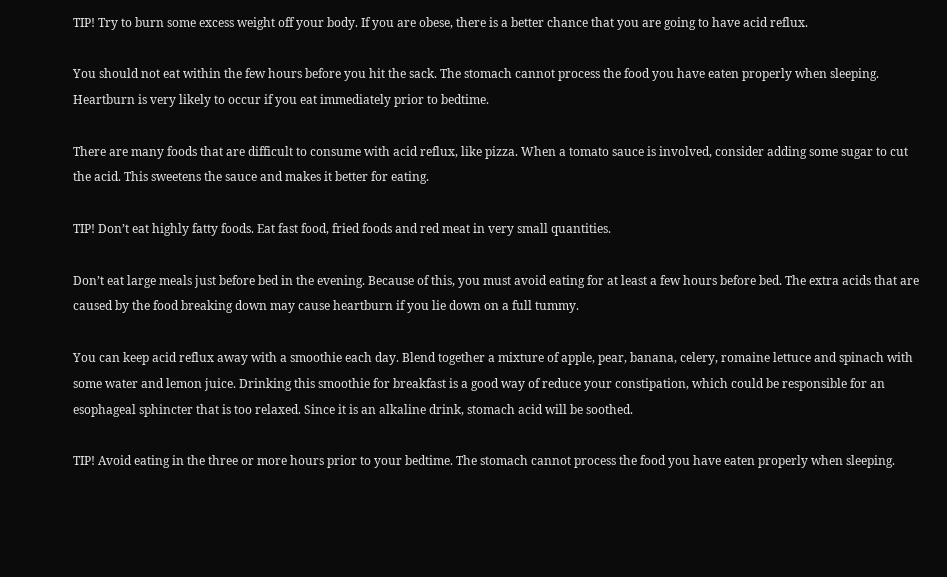TIP! Try to burn some excess weight off your body. If you are obese, there is a better chance that you are going to have acid reflux.

You should not eat within the few hours before you hit the sack. The stomach cannot process the food you have eaten properly when sleeping. Heartburn is very likely to occur if you eat immediately prior to bedtime.

There are many foods that are difficult to consume with acid reflux, like pizza. When a tomato sauce is involved, consider adding some sugar to cut the acid. This sweetens the sauce and makes it better for eating.

TIP! Don’t eat highly fatty foods. Eat fast food, fried foods and red meat in very small quantities.

Don’t eat large meals just before bed in the evening. Because of this, you must avoid eating for at least a few hours before bed. The extra acids that are caused by the food breaking down may cause heartburn if you lie down on a full tummy.

You can keep acid reflux away with a smoothie each day. Blend together a mixture of apple, pear, banana, celery, romaine lettuce and spinach with some water and lemon juice. Drinking this smoothie for breakfast is a good way of reduce your constipation, which could be responsible for an esophageal sphincter that is too relaxed. Since it is an alkaline drink, stomach acid will be soothed.

TIP! Avoid eating in the three or more hours prior to your bedtime. The stomach cannot process the food you have eaten properly when sleeping.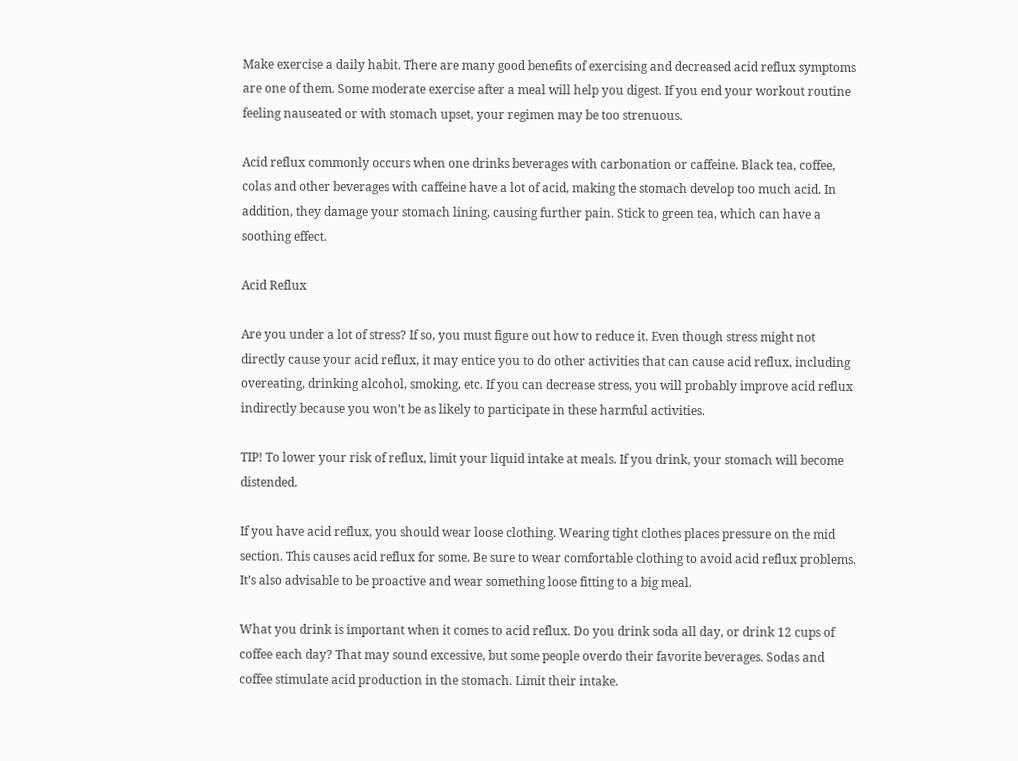Make exercise a daily habit. There are many good benefits of exercising and decreased acid reflux symptoms are one of them. Some moderate exercise after a meal will help you digest. If you end your workout routine feeling nauseated or with stomach upset, your regimen may be too strenuous.

Acid reflux commonly occurs when one drinks beverages with carbonation or caffeine. Black tea, coffee, colas and other beverages with caffeine have a lot of acid, making the stomach develop too much acid. In addition, they damage your stomach lining, causing further pain. Stick to green tea, which can have a soothing effect.

Acid Reflux

Are you under a lot of stress? If so, you must figure out how to reduce it. Even though stress might not directly cause your acid reflux, it may entice you to do other activities that can cause acid reflux, including overeating, drinking alcohol, smoking, etc. If you can decrease stress, you will probably improve acid reflux indirectly because you won’t be as likely to participate in these harmful activities.

TIP! To lower your risk of reflux, limit your liquid intake at meals. If you drink, your stomach will become distended.

If you have acid reflux, you should wear loose clothing. Wearing tight clothes places pressure on the mid section. This causes acid reflux for some. Be sure to wear comfortable clothing to avoid acid reflux problems. It’s also advisable to be proactive and wear something loose fitting to a big meal.

What you drink is important when it comes to acid reflux. Do you drink soda all day, or drink 12 cups of coffee each day? That may sound excessive, but some people overdo their favorite beverages. Sodas and coffee stimulate acid production in the stomach. Limit their intake.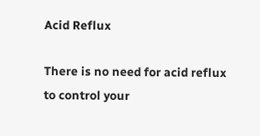Acid Reflux

There is no need for acid reflux to control your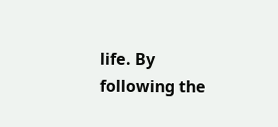life. By following the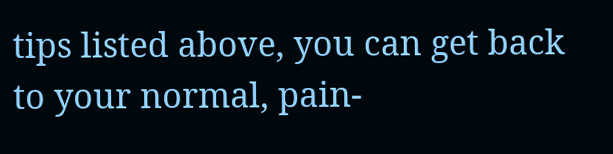tips listed above, you can get back to your normal, pain-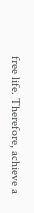free life. Therefore, achieve a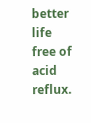better life free of acid reflux.